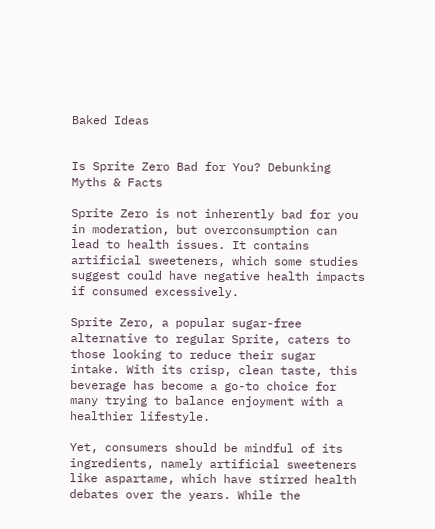Baked Ideas


Is Sprite Zero Bad for You? Debunking Myths & Facts

Sprite Zero is not inherently bad for you in moderation, but overconsumption can lead to health issues. It contains artificial sweeteners, which some studies suggest could have negative health impacts if consumed excessively.

Sprite Zero, a popular sugar-free alternative to regular Sprite, caters to those looking to reduce their sugar intake. With its crisp, clean taste, this beverage has become a go-to choice for many trying to balance enjoyment with a healthier lifestyle.

Yet, consumers should be mindful of its ingredients, namely artificial sweeteners like aspartame, which have stirred health debates over the years. While the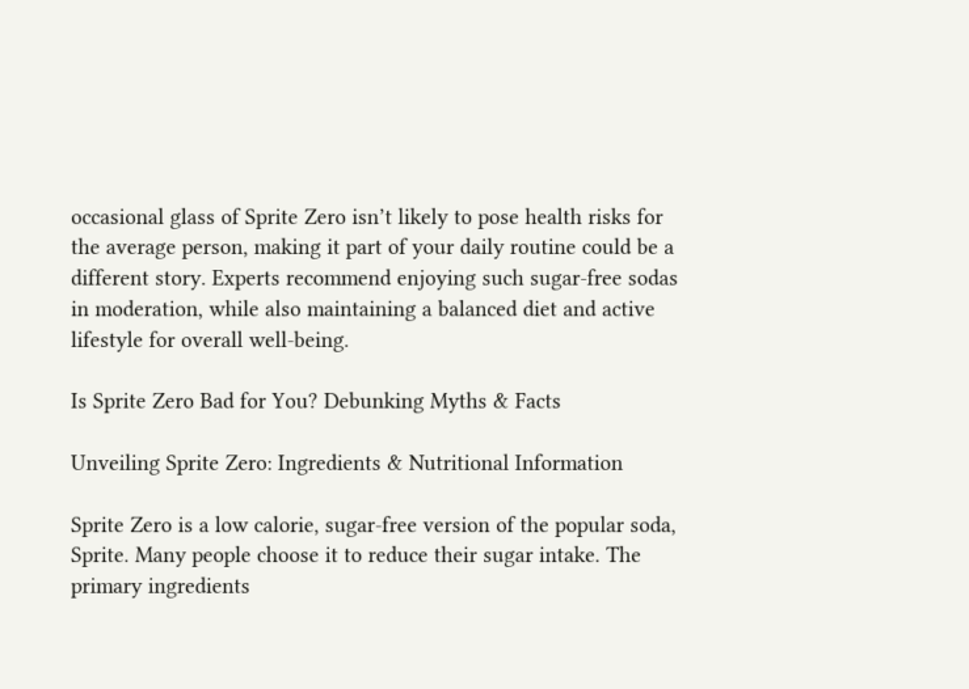occasional glass of Sprite Zero isn’t likely to pose health risks for the average person, making it part of your daily routine could be a different story. Experts recommend enjoying such sugar-free sodas in moderation, while also maintaining a balanced diet and active lifestyle for overall well-being.

Is Sprite Zero Bad for You? Debunking Myths & Facts

Unveiling Sprite Zero: Ingredients & Nutritional Information

Sprite Zero is a low calorie, sugar-free version of the popular soda, Sprite. Many people choose it to reduce their sugar intake. The primary ingredients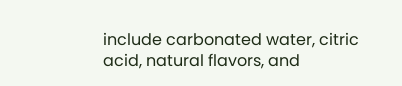include carbonated water, citric acid, natural flavors, and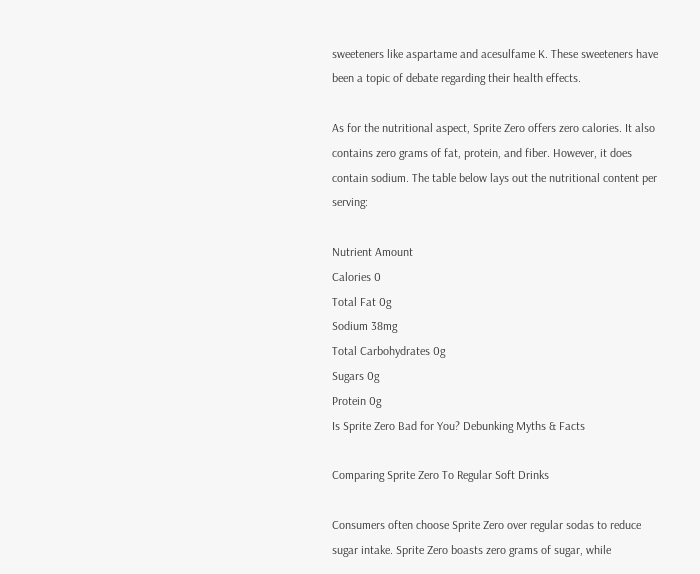sweeteners like aspartame and acesulfame K. These sweeteners have been a topic of debate regarding their health effects.

As for the nutritional aspect, Sprite Zero offers zero calories. It also contains zero grams of fat, protein, and fiber. However, it does contain sodium. The table below lays out the nutritional content per serving:

Nutrient Amount
Calories 0
Total Fat 0g
Sodium 38mg
Total Carbohydrates 0g
Sugars 0g
Protein 0g
Is Sprite Zero Bad for You? Debunking Myths & Facts

Comparing Sprite Zero To Regular Soft Drinks

Consumers often choose Sprite Zero over regular sodas to reduce sugar intake. Sprite Zero boasts zero grams of sugar, while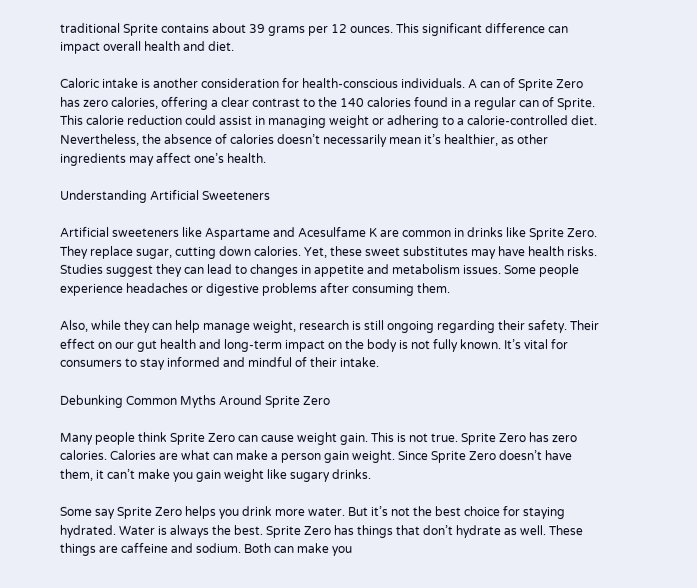traditional Sprite contains about 39 grams per 12 ounces. This significant difference can impact overall health and diet.

Caloric intake is another consideration for health-conscious individuals. A can of Sprite Zero has zero calories, offering a clear contrast to the 140 calories found in a regular can of Sprite. This calorie reduction could assist in managing weight or adhering to a calorie-controlled diet. Nevertheless, the absence of calories doesn’t necessarily mean it’s healthier, as other ingredients may affect one’s health.

Understanding Artificial Sweeteners

Artificial sweeteners like Aspartame and Acesulfame K are common in drinks like Sprite Zero. They replace sugar, cutting down calories. Yet, these sweet substitutes may have health risks. Studies suggest they can lead to changes in appetite and metabolism issues. Some people experience headaches or digestive problems after consuming them.

Also, while they can help manage weight, research is still ongoing regarding their safety. Their effect on our gut health and long-term impact on the body is not fully known. It’s vital for consumers to stay informed and mindful of their intake.

Debunking Common Myths Around Sprite Zero

Many people think Sprite Zero can cause weight gain. This is not true. Sprite Zero has zero calories. Calories are what can make a person gain weight. Since Sprite Zero doesn’t have them, it can’t make you gain weight like sugary drinks.

Some say Sprite Zero helps you drink more water. But it’s not the best choice for staying hydrated. Water is always the best. Sprite Zero has things that don’t hydrate as well. These things are caffeine and sodium. Both can make you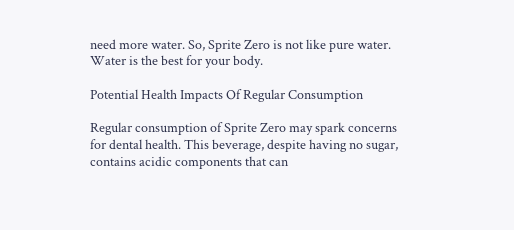need more water. So, Sprite Zero is not like pure water. Water is the best for your body.

Potential Health Impacts Of Regular Consumption

Regular consumption of Sprite Zero may spark concerns for dental health. This beverage, despite having no sugar, contains acidic components that can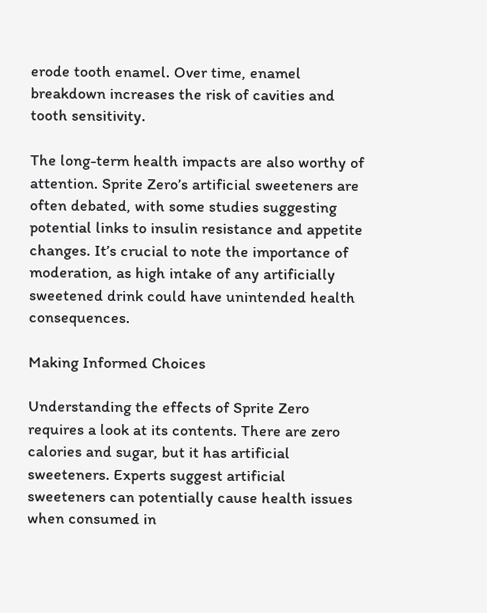erode tooth enamel. Over time, enamel breakdown increases the risk of cavities and tooth sensitivity.

The long-term health impacts are also worthy of attention. Sprite Zero’s artificial sweeteners are often debated, with some studies suggesting potential links to insulin resistance and appetite changes. It’s crucial to note the importance of moderation, as high intake of any artificially sweetened drink could have unintended health consequences.

Making Informed Choices

Understanding the effects of Sprite Zero requires a look at its contents. There are zero calories and sugar, but it has artificial sweeteners. Experts suggest artificial sweeteners can potentially cause health issues when consumed in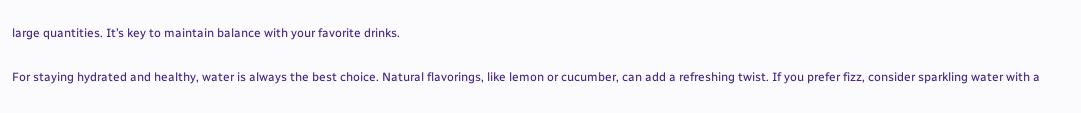large quantities. It’s key to maintain balance with your favorite drinks.

For staying hydrated and healthy, water is always the best choice. Natural flavorings, like lemon or cucumber, can add a refreshing twist. If you prefer fizz, consider sparkling water with a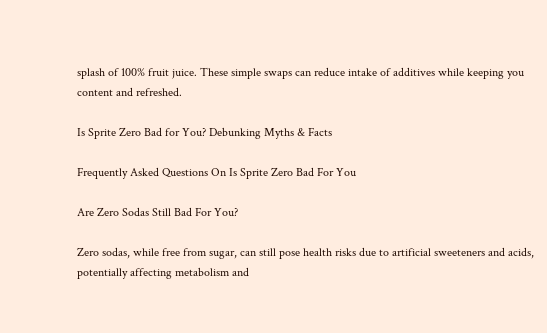splash of 100% fruit juice. These simple swaps can reduce intake of additives while keeping you content and refreshed.

Is Sprite Zero Bad for You? Debunking Myths & Facts

Frequently Asked Questions On Is Sprite Zero Bad For You

Are Zero Sodas Still Bad For You?

Zero sodas, while free from sugar, can still pose health risks due to artificial sweeteners and acids, potentially affecting metabolism and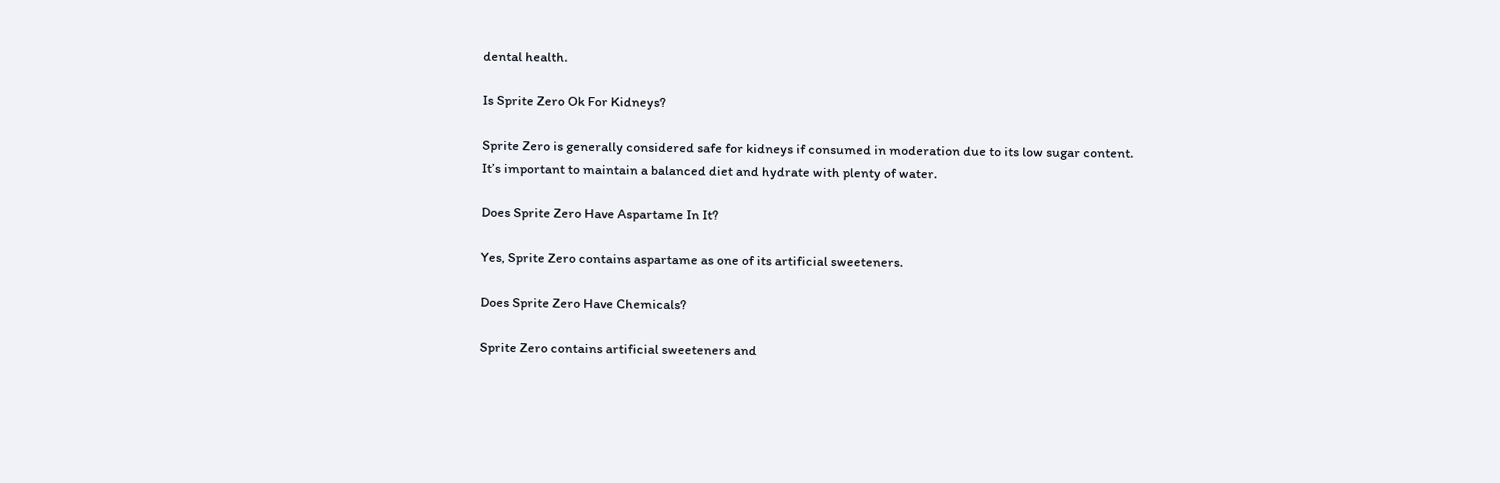dental health.

Is Sprite Zero Ok For Kidneys?

Sprite Zero is generally considered safe for kidneys if consumed in moderation due to its low sugar content. It’s important to maintain a balanced diet and hydrate with plenty of water.

Does Sprite Zero Have Aspartame In It?

Yes, Sprite Zero contains aspartame as one of its artificial sweeteners.

Does Sprite Zero Have Chemicals?

Sprite Zero contains artificial sweeteners and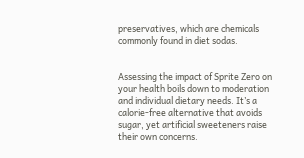preservatives, which are chemicals commonly found in diet sodas.


Assessing the impact of Sprite Zero on your health boils down to moderation and individual dietary needs. It’s a calorie-free alternative that avoids sugar, yet artificial sweeteners raise their own concerns.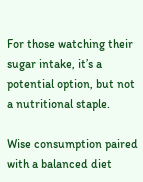For those watching their sugar intake, it’s a potential option, but not a nutritional staple.

Wise consumption paired with a balanced diet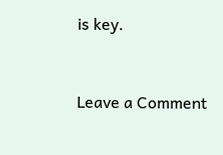is key.


Leave a Comment